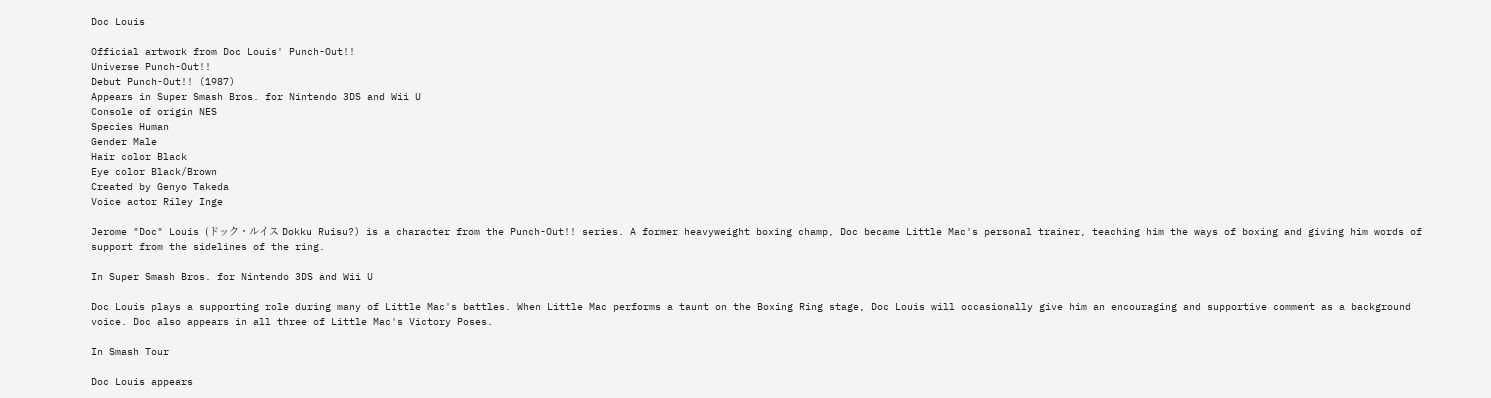Doc Louis

Official artwork from Doc Louis' Punch-Out!!
Universe Punch-Out!!
Debut Punch-Out!! (1987)
Appears in Super Smash Bros. for Nintendo 3DS and Wii U
Console of origin NES
Species Human
Gender Male
Hair color Black
Eye color Black/Brown
Created by Genyo Takeda
Voice actor Riley Inge

Jerome "Doc" Louis (ドック・ルイス Dokku Ruisu?) is a character from the Punch-Out!! series. A former heavyweight boxing champ, Doc became Little Mac's personal trainer, teaching him the ways of boxing and giving him words of support from the sidelines of the ring.

In Super Smash Bros. for Nintendo 3DS and Wii U

Doc Louis plays a supporting role during many of Little Mac's battles. When Little Mac performs a taunt on the Boxing Ring stage, Doc Louis will occasionally give him an encouraging and supportive comment as a background voice. Doc also appears in all three of Little Mac's Victory Poses.

In Smash Tour

Doc Louis appears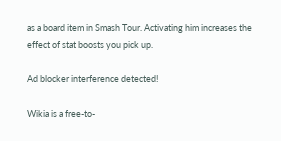as a board item in Smash Tour. Activating him increases the effect of stat boosts you pick up.

Ad blocker interference detected!

Wikia is a free-to-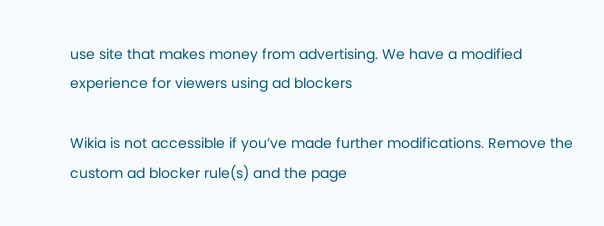use site that makes money from advertising. We have a modified experience for viewers using ad blockers

Wikia is not accessible if you’ve made further modifications. Remove the custom ad blocker rule(s) and the page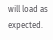will load as expected.